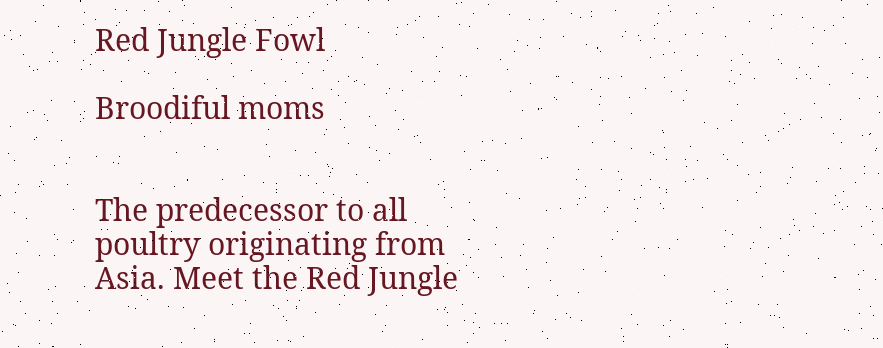Red Jungle Fowl

Broodiful moms


The predecessor to all poultry originating from Asia. Meet the Red Jungle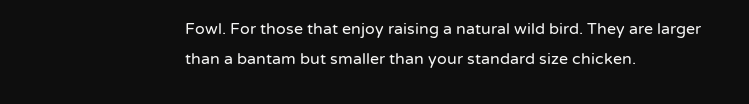Fowl. For those that enjoy raising a natural wild bird. They are larger than a bantam but smaller than your standard size chicken.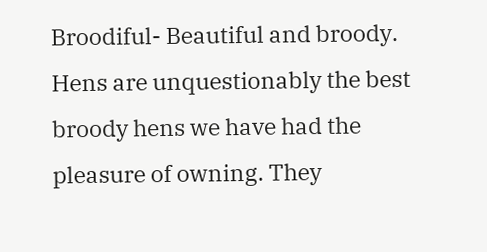Broodiful- Beautiful and broody.  Hens are unquestionably the best broody hens we have had the pleasure of owning. They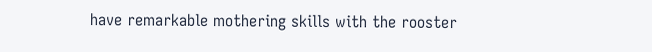have remarkable mothering skills with the rooster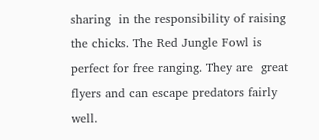sharing  in the responsibility of raising the chicks. The Red Jungle Fowl is perfect for free ranging. They are  great flyers and can escape predators fairly well.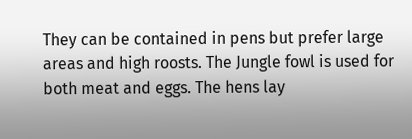They can be contained in pens but prefer large areas and high roosts. The Jungle fowl is used for both meat and eggs. The hens lay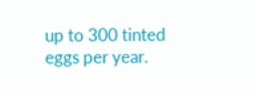up to 300 tinted eggs per year.